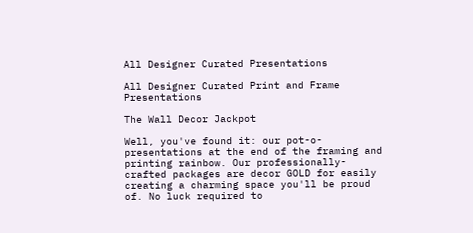All Designer Curated Presentations

All Designer Curated Print and Frame Presentations

The Wall Decor Jackpot

Well, you've found it: our pot-o-presentations at the end of the framing and printing rainbow. Our professionally-crafted packages are decor GOLD for easily creating a charming space you'll be proud of. No luck required to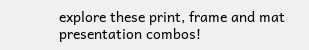explore these print, frame and mat presentation combos!